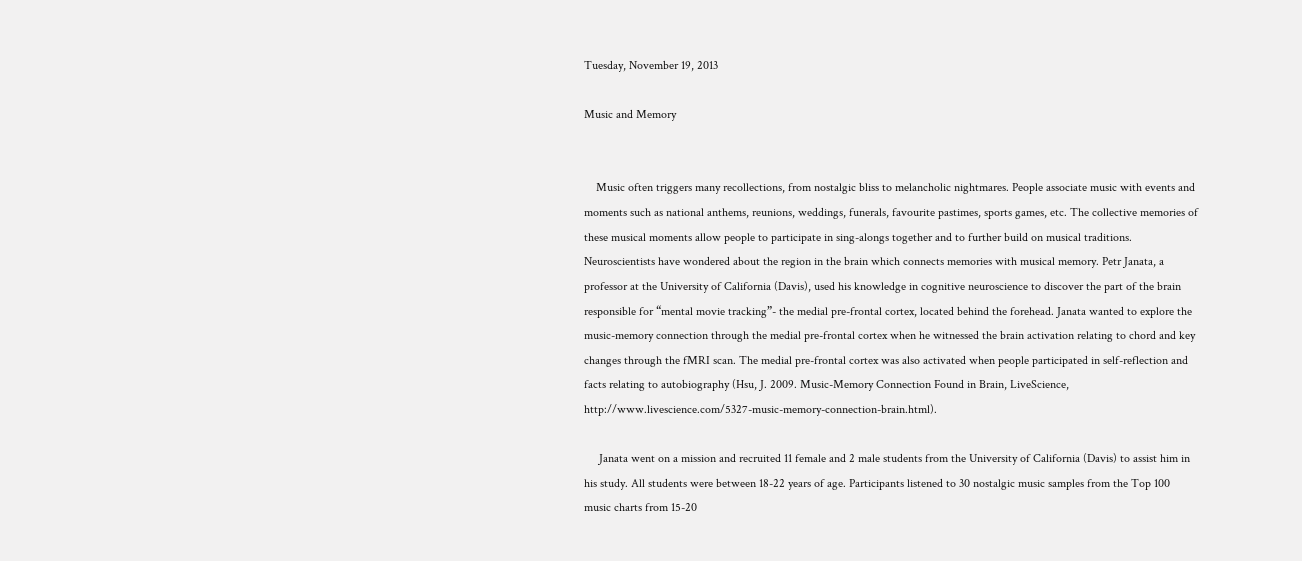Tuesday, November 19, 2013

Music and Memory


    Music often triggers many recollections, from nostalgic bliss to melancholic nightmares. People associate music with events and moments such as national anthems, reunions, weddings, funerals, favourite pastimes, sports games, etc. The collective memories of these musical moments allow people to participate in sing-alongs together and to further build on musical traditions. Neuroscientists have wondered about the region in the brain which connects memories with musical memory. Petr Janata, a professor at the University of California (Davis), used his knowledge in cognitive neuroscience to discover the part of the brain responsible for “mental movie tracking”- the medial pre-frontal cortex, located behind the forehead. Janata wanted to explore the music-memory connection through the medial pre-frontal cortex when he witnessed the brain activation relating to chord and key changes through the fMRI scan. The medial pre-frontal cortex was also activated when people participated in self-reflection and facts relating to autobiography (Hsu, J. 2009. Music-Memory Connection Found in Brain, LiveScience, http://www.livescience.com/5327-music-memory-connection-brain.html).

     Janata went on a mission and recruited 11 female and 2 male students from the University of California (Davis) to assist him in his study. All students were between 18-22 years of age. Participants listened to 30 nostalgic music samples from the Top 100 music charts from 15-20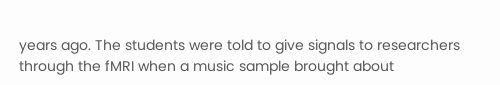years ago. The students were told to give signals to researchers through the fMRI when a music sample brought about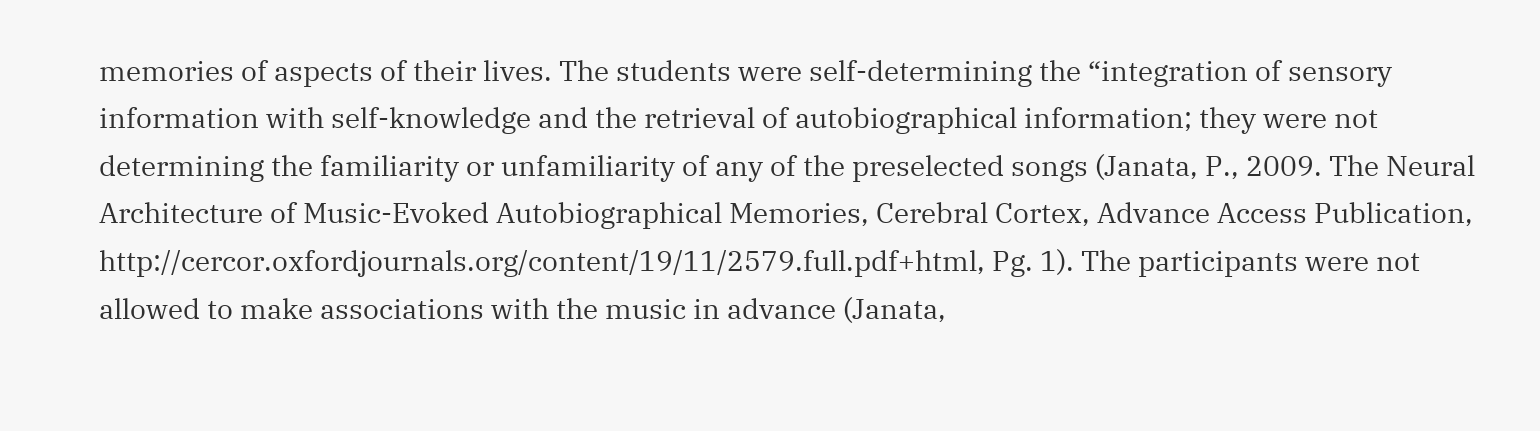memories of aspects of their lives. The students were self-determining the “integration of sensory information with self-knowledge and the retrieval of autobiographical information; they were not determining the familiarity or unfamiliarity of any of the preselected songs (Janata, P., 2009. The Neural Architecture of Music-Evoked Autobiographical Memories, Cerebral Cortex, Advance Access Publication, http://cercor.oxfordjournals.org/content/19/11/2579.full.pdf+html, Pg. 1). The participants were not allowed to make associations with the music in advance (Janata,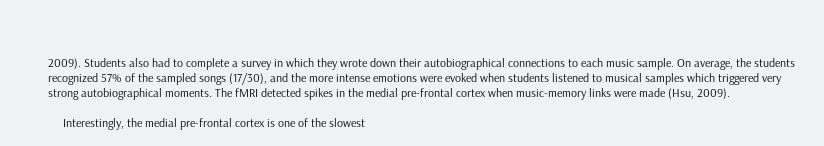2009). Students also had to complete a survey in which they wrote down their autobiographical connections to each music sample. On average, the students recognized 57% of the sampled songs (17/30), and the more intense emotions were evoked when students listened to musical samples which triggered very strong autobiographical moments. The fMRI detected spikes in the medial pre-frontal cortex when music-memory links were made (Hsu, 2009).

     Interestingly, the medial pre-frontal cortex is one of the slowest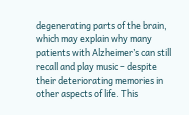degenerating parts of the brain, which may explain why many patients with Alzheimer’s can still recall and play music – despite their deteriorating memories in other aspects of life. This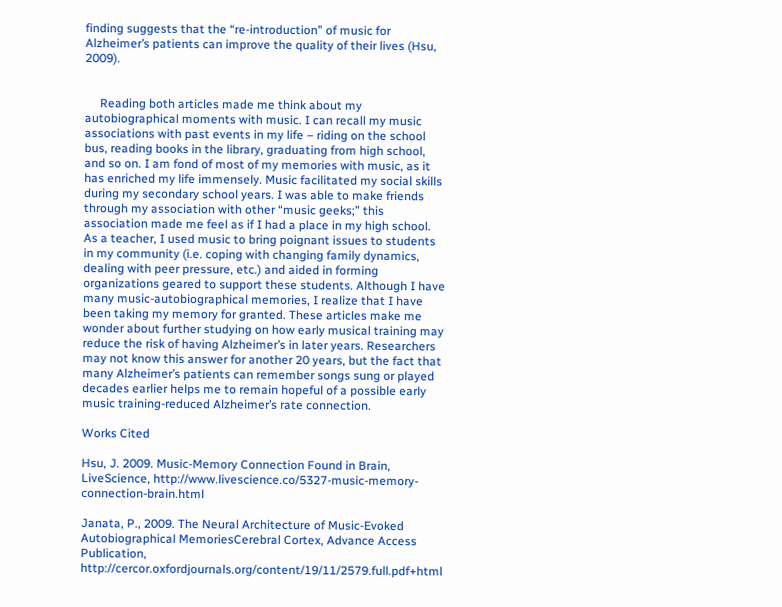finding suggests that the “re-introduction” of music for Alzheimer’s patients can improve the quality of their lives (Hsu, 2009).


     Reading both articles made me think about my autobiographical moments with music. I can recall my music associations with past events in my life – riding on the school bus, reading books in the library, graduating from high school, and so on. I am fond of most of my memories with music, as it has enriched my life immensely. Music facilitated my social skills during my secondary school years. I was able to make friends through my association with other “music geeks;” this association made me feel as if I had a place in my high school. As a teacher, I used music to bring poignant issues to students in my community (i.e. coping with changing family dynamics, dealing with peer pressure, etc.) and aided in forming organizations geared to support these students. Although I have many music-autobiographical memories, I realize that I have been taking my memory for granted. These articles make me wonder about further studying on how early musical training may reduce the risk of having Alzheimer’s in later years. Researchers may not know this answer for another 20 years, but the fact that many Alzheimer’s patients can remember songs sung or played decades earlier helps me to remain hopeful of a possible early music training-reduced Alzheimer’s rate connection.

Works Cited

Hsu, J. 2009. Music-Memory Connection Found in Brain, LiveScience, http://www.livescience.co/5327-music-memory-connection-brain.html

Janata, P., 2009. The Neural Architecture of Music-Evoked Autobiographical MemoriesCerebral Cortex, Advance Access Publication, http://cercor.oxfordjournals.org/content/19/11/2579.full.pdf+html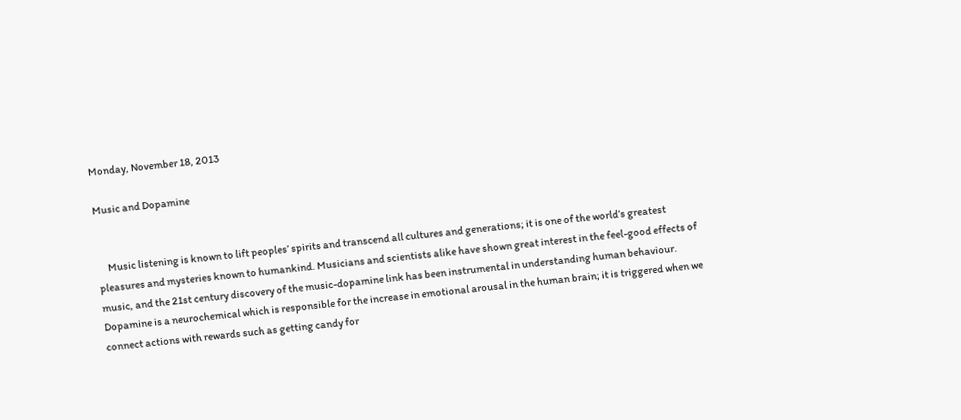Monday, November 18, 2013

Music and Dopamine


     Music listening is known to lift peoples’ spirits and transcend all cultures and generations; it is one of the world’s greatest pleasures and mysteries known to humankind. Musicians and scientists alike have shown great interest in the feel-good effects of music, and the 21st century discovery of the music-dopamine link has been instrumental in understanding human behaviour. Dopamine is a neurochemical which is responsible for the increase in emotional arousal in the human brain; it is triggered when we connect actions with rewards such as getting candy for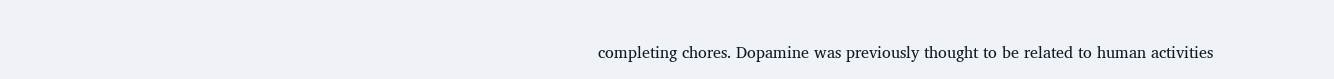completing chores. Dopamine was previously thought to be related to human activities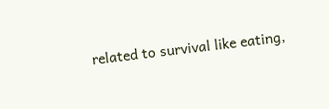related to survival like eating,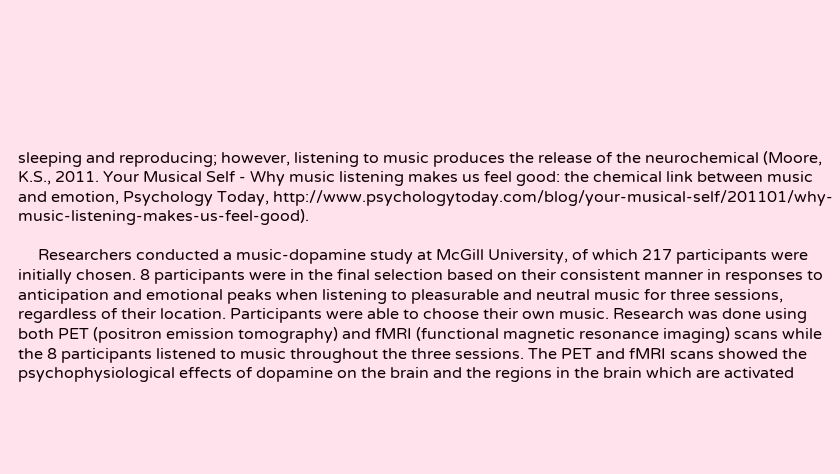sleeping and reproducing; however, listening to music produces the release of the neurochemical (Moore, K.S., 2011. Your Musical Self - Why music listening makes us feel good: the chemical link between music and emotion, Psychology Today, http://www.psychologytoday.com/blog/your-musical-self/201101/why-music-listening-makes-us-feel-good).

     Researchers conducted a music-dopamine study at McGill University, of which 217 participants were initially chosen. 8 participants were in the final selection based on their consistent manner in responses to anticipation and emotional peaks when listening to pleasurable and neutral music for three sessions, regardless of their location. Participants were able to choose their own music. Research was done using both PET (positron emission tomography) and fMRI (functional magnetic resonance imaging) scans while the 8 participants listened to music throughout the three sessions. The PET and fMRI scans showed the psychophysiological effects of dopamine on the brain and the regions in the brain which are activated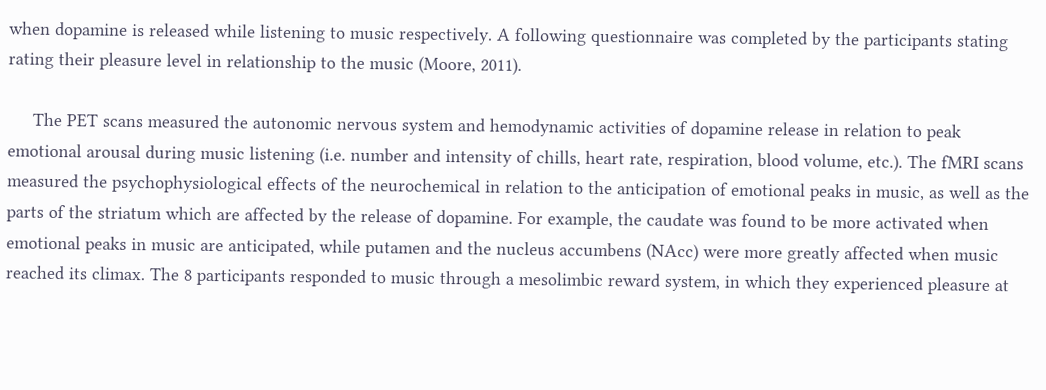when dopamine is released while listening to music respectively. A following questionnaire was completed by the participants stating rating their pleasure level in relationship to the music (Moore, 2011).

     The PET scans measured the autonomic nervous system and hemodynamic activities of dopamine release in relation to peak emotional arousal during music listening (i.e. number and intensity of chills, heart rate, respiration, blood volume, etc.). The fMRI scans measured the psychophysiological effects of the neurochemical in relation to the anticipation of emotional peaks in music, as well as the parts of the striatum which are affected by the release of dopamine. For example, the caudate was found to be more activated when emotional peaks in music are anticipated, while putamen and the nucleus accumbens (NAcc) were more greatly affected when music reached its climax. The 8 participants responded to music through a mesolimbic reward system, in which they experienced pleasure at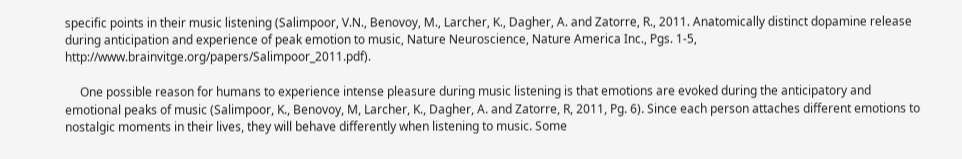specific points in their music listening (Salimpoor, V.N., Benovoy, M., Larcher, K., Dagher, A. and Zatorre, R., 2011. Anatomically distinct dopamine release during anticipation and experience of peak emotion to music, Nature Neuroscience, Nature America Inc., Pgs. 1-5, http://www.brainvitge.org/papers/Salimpoor_2011.pdf).

     One possible reason for humans to experience intense pleasure during music listening is that emotions are evoked during the anticipatory and emotional peaks of music (Salimpoor, K., Benovoy, M, Larcher, K., Dagher, A. and Zatorre, R, 2011, Pg. 6). Since each person attaches different emotions to nostalgic moments in their lives, they will behave differently when listening to music. Some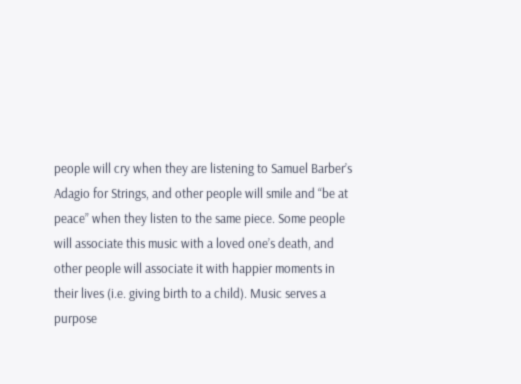people will cry when they are listening to Samuel Barber’s Adagio for Strings, and other people will smile and “be at peace” when they listen to the same piece. Some people will associate this music with a loved one’s death, and other people will associate it with happier moments in their lives (i.e. giving birth to a child). Music serves a purpose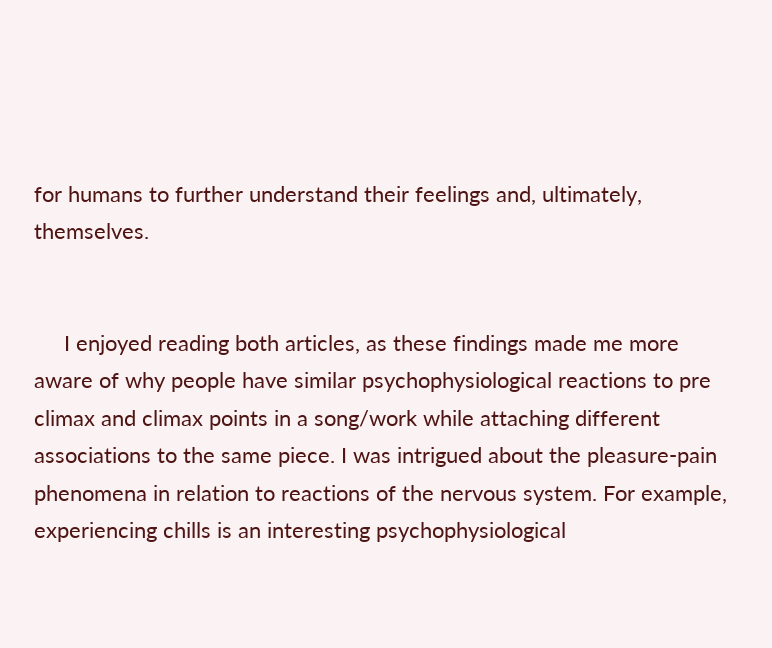for humans to further understand their feelings and, ultimately, themselves.


     I enjoyed reading both articles, as these findings made me more aware of why people have similar psychophysiological reactions to pre climax and climax points in a song/work while attaching different associations to the same piece. I was intrigued about the pleasure-pain phenomena in relation to reactions of the nervous system. For example, experiencing chills is an interesting psychophysiological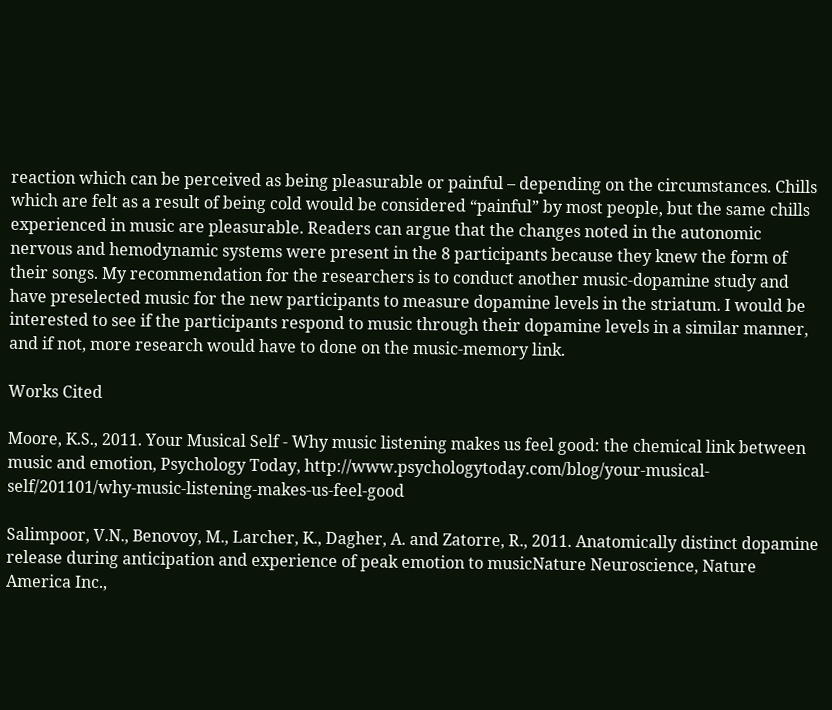reaction which can be perceived as being pleasurable or painful – depending on the circumstances. Chills which are felt as a result of being cold would be considered “painful” by most people, but the same chills experienced in music are pleasurable. Readers can argue that the changes noted in the autonomic nervous and hemodynamic systems were present in the 8 participants because they knew the form of their songs. My recommendation for the researchers is to conduct another music-dopamine study and have preselected music for the new participants to measure dopamine levels in the striatum. I would be interested to see if the participants respond to music through their dopamine levels in a similar manner, and if not, more research would have to done on the music-memory link.

Works Cited

Moore, K.S., 2011. Your Musical Self - Why music listening makes us feel good: the chemical link between music and emotion, Psychology Today, http://www.psychologytoday.com/blog/your-musical-self/201101/why-music-listening-makes-us-feel-good

Salimpoor, V.N., Benovoy, M., Larcher, K., Dagher, A. and Zatorre, R., 2011. Anatomically distinct dopamine release during anticipation and experience of peak emotion to musicNature Neuroscience, Nature America Inc.,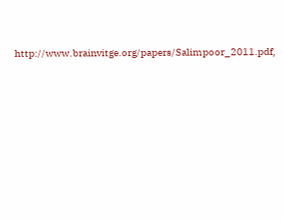http://www.brainvitge.org/papers/Salimpoor_2011.pdf,